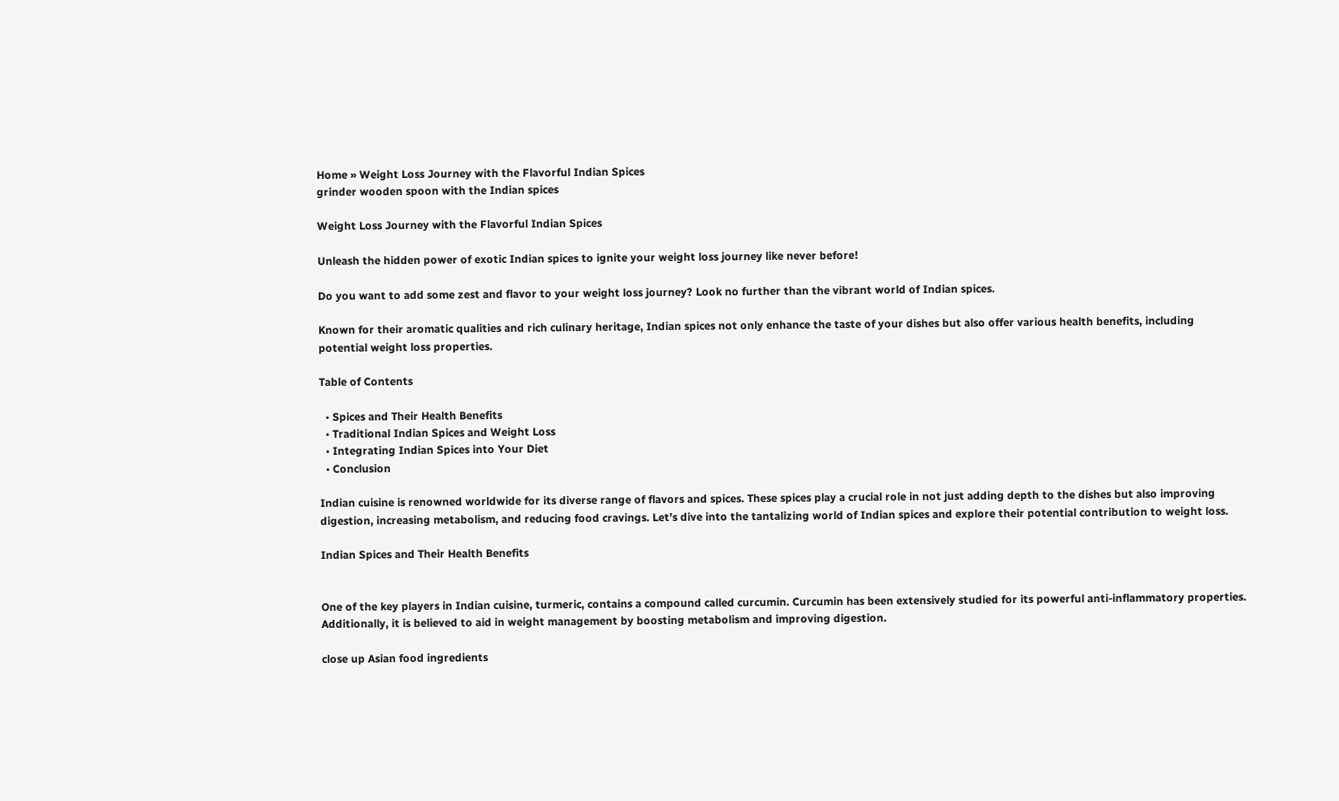Home » Weight Loss Journey with the Flavorful Indian Spices
grinder wooden spoon with the Indian spices

Weight Loss Journey with the Flavorful Indian Spices

Unleash the hidden power of exotic Indian spices to ignite your weight loss journey like never before!

Do you want to add some zest and flavor to your weight loss journey? Look no further than the vibrant world of Indian spices.

Known for their aromatic qualities and rich culinary heritage, Indian spices not only enhance the taste of your dishes but also offer various health benefits, including potential weight loss properties.

Table of Contents

  • Spices and Their Health Benefits
  • Traditional Indian Spices and Weight Loss
  • Integrating Indian Spices into Your Diet
  • Conclusion

Indian cuisine is renowned worldwide for its diverse range of flavors and spices. These spices play a crucial role in not just adding depth to the dishes but also improving digestion, increasing metabolism, and reducing food cravings. Let’s dive into the tantalizing world of Indian spices and explore their potential contribution to weight loss.

Indian Spices and Their Health Benefits


One of the key players in Indian cuisine, turmeric, contains a compound called curcumin. Curcumin has been extensively studied for its powerful anti-inflammatory properties. Additionally, it is believed to aid in weight management by boosting metabolism and improving digestion.

close up Asian food ingredients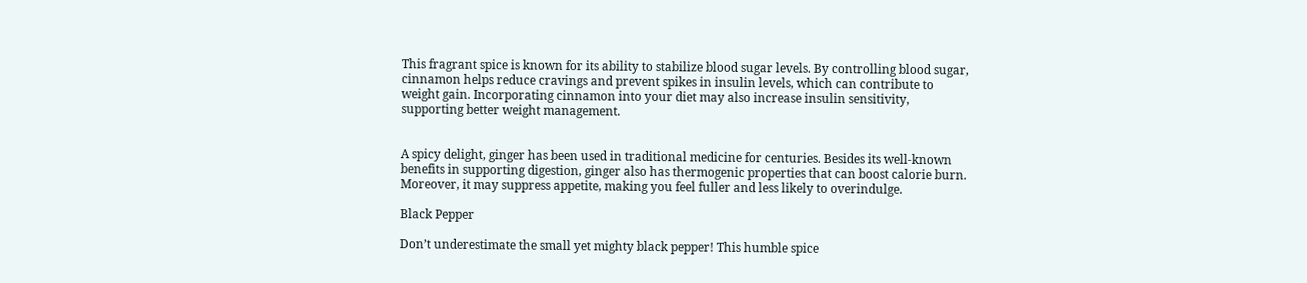This fragrant spice is known for its ability to stabilize blood sugar levels. By controlling blood sugar, cinnamon helps reduce cravings and prevent spikes in insulin levels, which can contribute to weight gain. Incorporating cinnamon into your diet may also increase insulin sensitivity, supporting better weight management.


A spicy delight, ginger has been used in traditional medicine for centuries. Besides its well-known benefits in supporting digestion, ginger also has thermogenic properties that can boost calorie burn. Moreover, it may suppress appetite, making you feel fuller and less likely to overindulge.

Black Pepper

Don’t underestimate the small yet mighty black pepper! This humble spice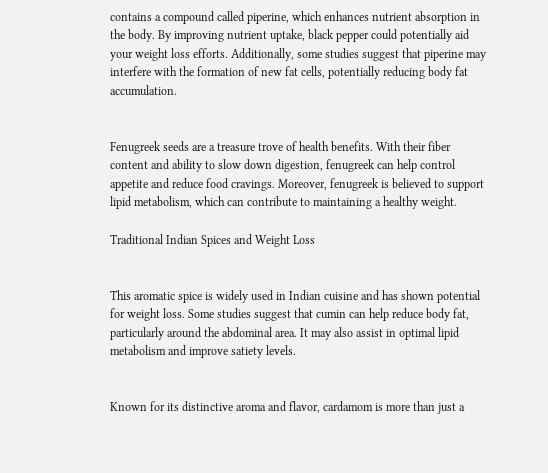contains a compound called piperine, which enhances nutrient absorption in the body. By improving nutrient uptake, black pepper could potentially aid your weight loss efforts. Additionally, some studies suggest that piperine may interfere with the formation of new fat cells, potentially reducing body fat accumulation.


Fenugreek seeds are a treasure trove of health benefits. With their fiber content and ability to slow down digestion, fenugreek can help control appetite and reduce food cravings. Moreover, fenugreek is believed to support lipid metabolism, which can contribute to maintaining a healthy weight.

Traditional Indian Spices and Weight Loss


This aromatic spice is widely used in Indian cuisine and has shown potential for weight loss. Some studies suggest that cumin can help reduce body fat, particularly around the abdominal area. It may also assist in optimal lipid metabolism and improve satiety levels.


Known for its distinctive aroma and flavor, cardamom is more than just a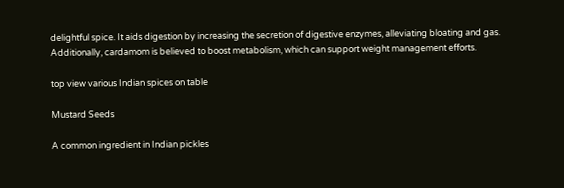delightful spice. It aids digestion by increasing the secretion of digestive enzymes, alleviating bloating and gas. Additionally, cardamom is believed to boost metabolism, which can support weight management efforts.

top view various Indian spices on table

Mustard Seeds

A common ingredient in Indian pickles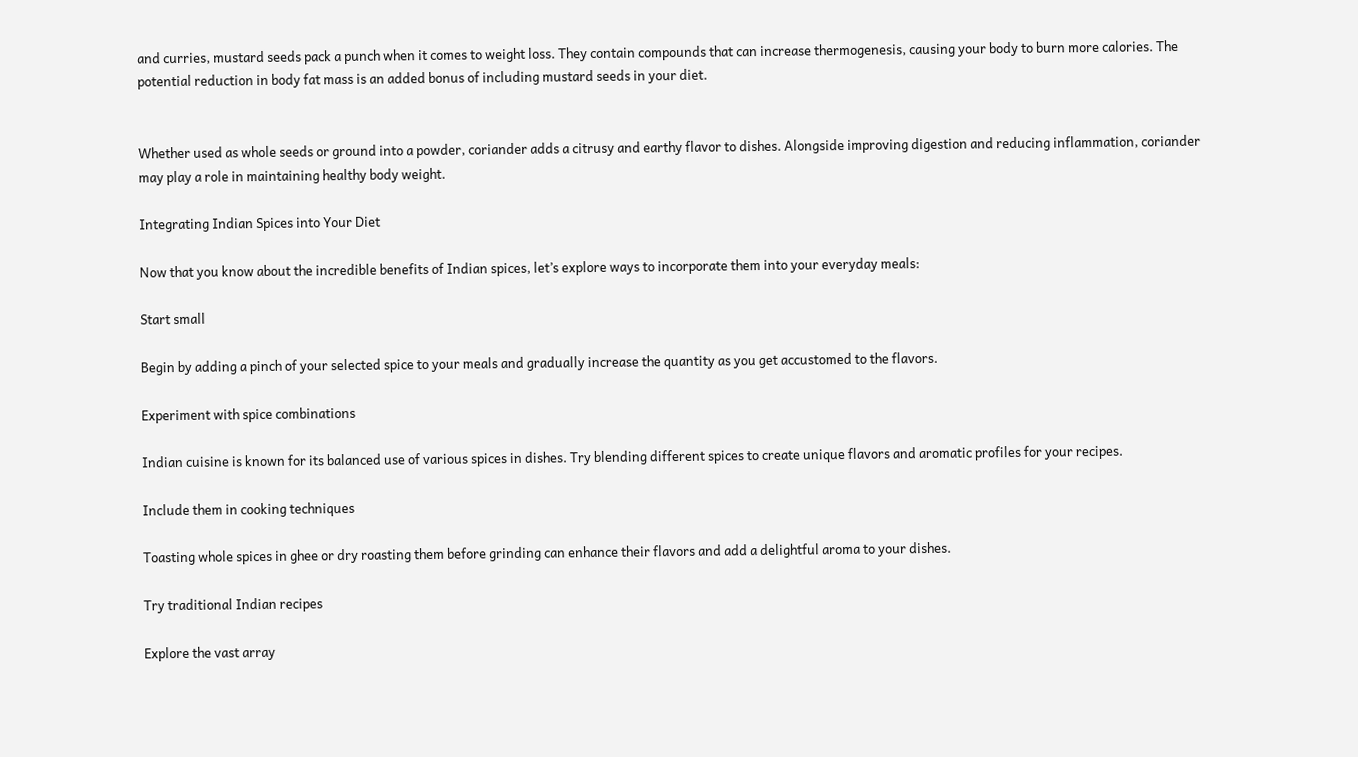and curries, mustard seeds pack a punch when it comes to weight loss. They contain compounds that can increase thermogenesis, causing your body to burn more calories. The potential reduction in body fat mass is an added bonus of including mustard seeds in your diet.


Whether used as whole seeds or ground into a powder, coriander adds a citrusy and earthy flavor to dishes. Alongside improving digestion and reducing inflammation, coriander may play a role in maintaining healthy body weight.

Integrating Indian Spices into Your Diet

Now that you know about the incredible benefits of Indian spices, let’s explore ways to incorporate them into your everyday meals:

Start small

Begin by adding a pinch of your selected spice to your meals and gradually increase the quantity as you get accustomed to the flavors.

Experiment with spice combinations

Indian cuisine is known for its balanced use of various spices in dishes. Try blending different spices to create unique flavors and aromatic profiles for your recipes.

Include them in cooking techniques

Toasting whole spices in ghee or dry roasting them before grinding can enhance their flavors and add a delightful aroma to your dishes.

Try traditional Indian recipes

Explore the vast array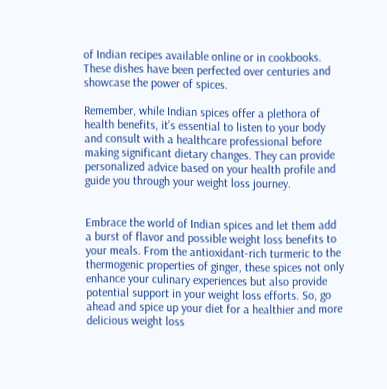of Indian recipes available online or in cookbooks. These dishes have been perfected over centuries and showcase the power of spices.

Remember, while Indian spices offer a plethora of health benefits, it’s essential to listen to your body and consult with a healthcare professional before making significant dietary changes. They can provide personalized advice based on your health profile and guide you through your weight loss journey.


Embrace the world of Indian spices and let them add a burst of flavor and possible weight loss benefits to your meals. From the antioxidant-rich turmeric to the thermogenic properties of ginger, these spices not only enhance your culinary experiences but also provide potential support in your weight loss efforts. So, go ahead and spice up your diet for a healthier and more delicious weight loss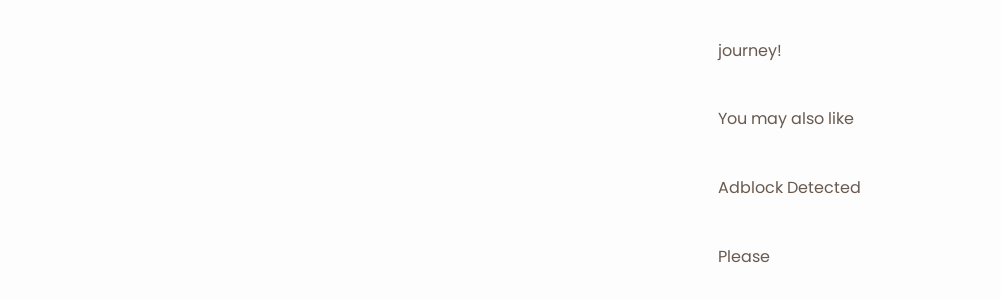journey!

You may also like

Adblock Detected

Please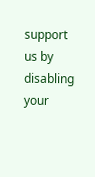support us by disabling your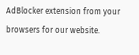AdBlocker extension from your browsers for our website.